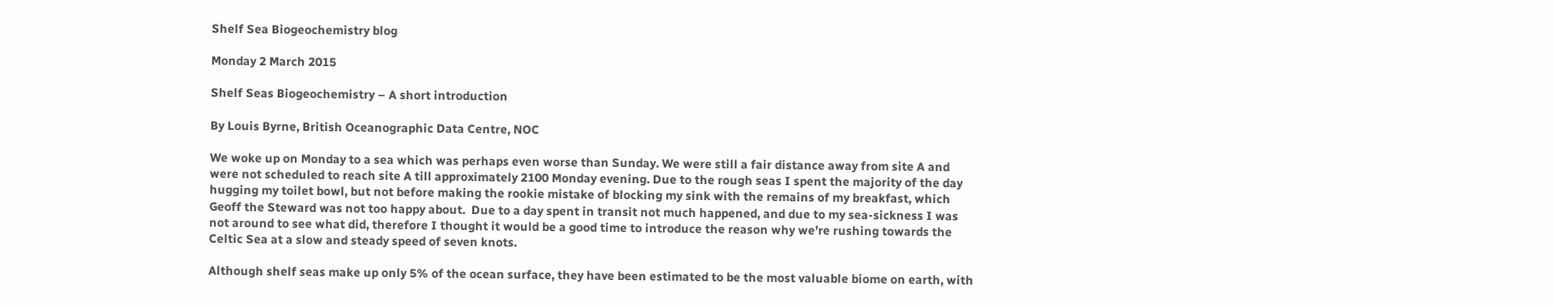Shelf Sea Biogeochemistry blog

Monday 2 March 2015

Shelf Seas Biogeochemistry – A short introduction

By Louis Byrne, British Oceanographic Data Centre, NOC

We woke up on Monday to a sea which was perhaps even worse than Sunday. We were still a fair distance away from site A and were not scheduled to reach site A till approximately 2100 Monday evening. Due to the rough seas I spent the majority of the day hugging my toilet bowl, but not before making the rookie mistake of blocking my sink with the remains of my breakfast, which Geoff the Steward was not too happy about.  Due to a day spent in transit not much happened, and due to my sea-sickness I was not around to see what did, therefore I thought it would be a good time to introduce the reason why we’re rushing towards the Celtic Sea at a slow and steady speed of seven knots.

Although shelf seas make up only 5% of the ocean surface, they have been estimated to be the most valuable biome on earth, with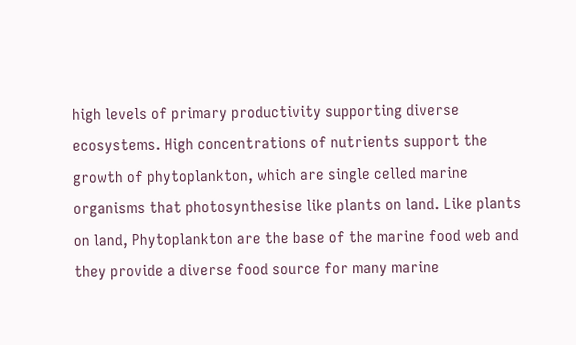high levels of primary productivity supporting diverse ecosystems. High concentrations of nutrients support the growth of phytoplankton, which are single celled marine organisms that photosynthesise like plants on land. Like plants on land, Phytoplankton are the base of the marine food web and they provide a diverse food source for many marine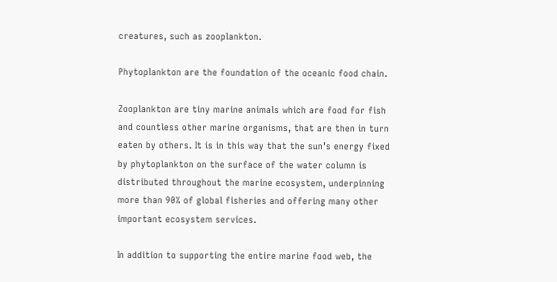creatures, such as zooplankton.

Phytoplankton are the foundation of the oceanic food chain.

Zooplankton are tiny marine animals which are food for fish and countless other marine organisms, that are then in turn eaten by others. It is in this way that the sun’s energy fixed by phytoplankton on the surface of the water column is distributed throughout the marine ecosystem, underpinning more than 90% of global fisheries and offering many other important ecosystem services.

In addition to supporting the entire marine food web, the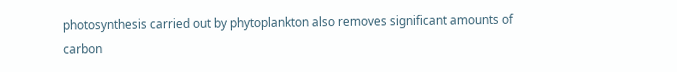photosynthesis carried out by phytoplankton also removes significant amounts of carbon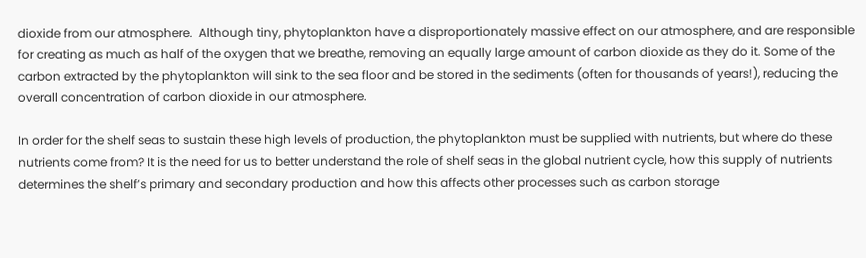dioxide from our atmosphere.  Although tiny, phytoplankton have a disproportionately massive effect on our atmosphere, and are responsible for creating as much as half of the oxygen that we breathe, removing an equally large amount of carbon dioxide as they do it. Some of the carbon extracted by the phytoplankton will sink to the sea floor and be stored in the sediments (often for thousands of years!), reducing the overall concentration of carbon dioxide in our atmosphere.

In order for the shelf seas to sustain these high levels of production, the phytoplankton must be supplied with nutrients, but where do these nutrients come from? It is the need for us to better understand the role of shelf seas in the global nutrient cycle, how this supply of nutrients determines the shelf’s primary and secondary production and how this affects other processes such as carbon storage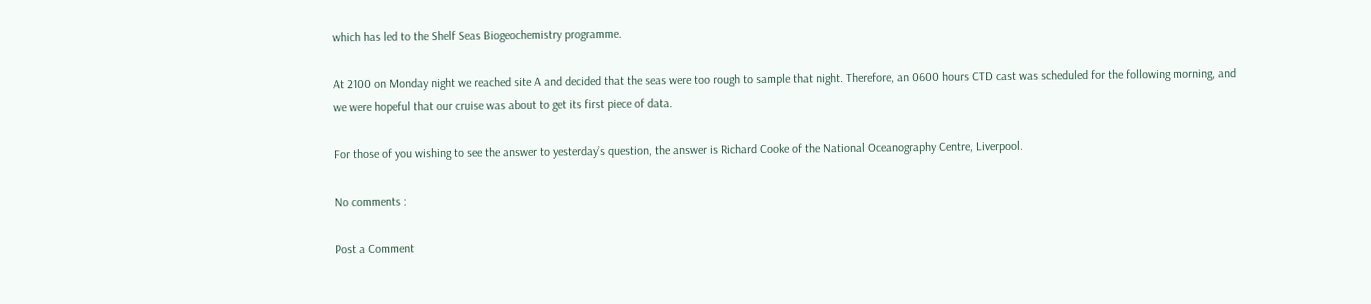which has led to the Shelf Seas Biogeochemistry programme.

At 2100 on Monday night we reached site A and decided that the seas were too rough to sample that night. Therefore, an 0600 hours CTD cast was scheduled for the following morning, and we were hopeful that our cruise was about to get its first piece of data.

For those of you wishing to see the answer to yesterday’s question, the answer is Richard Cooke of the National Oceanography Centre, Liverpool.

No comments :

Post a Comment